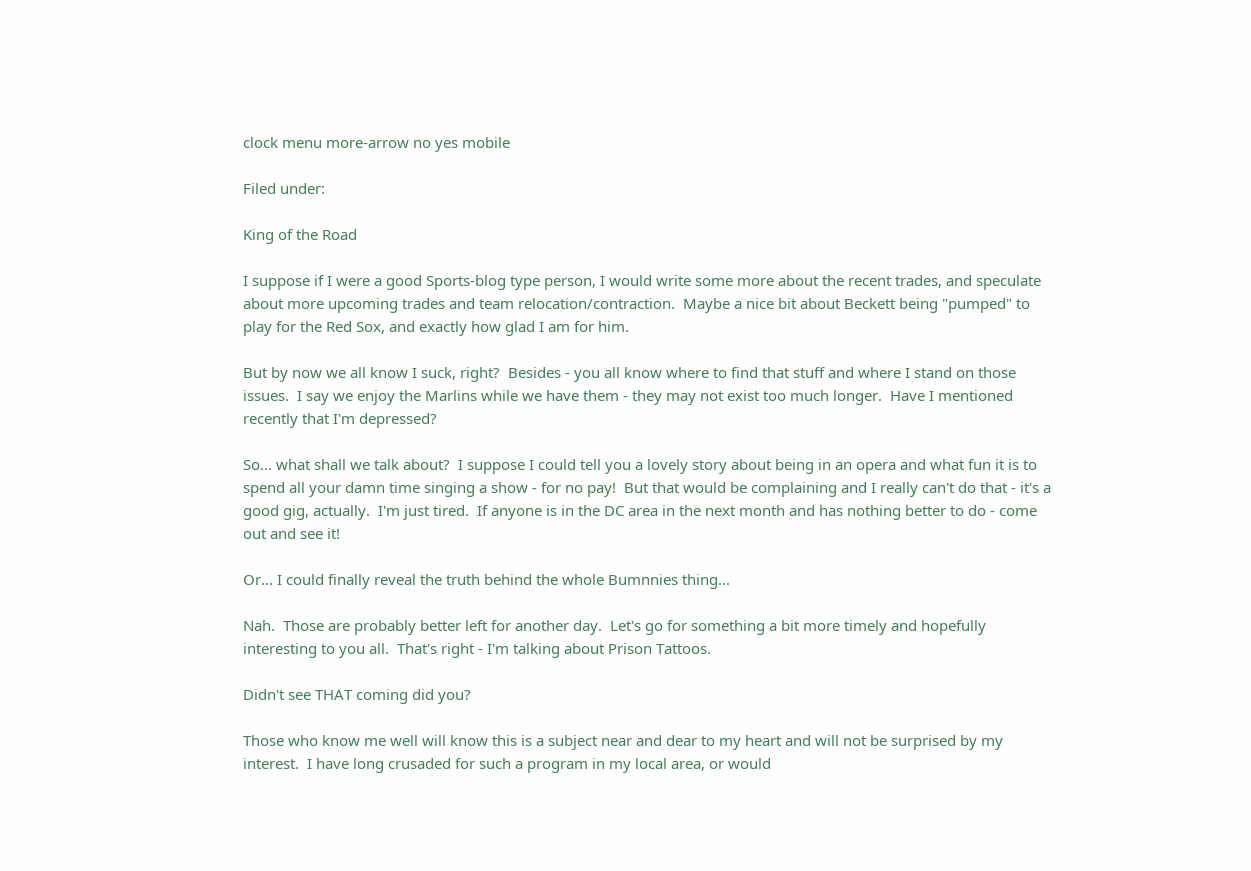clock menu more-arrow no yes mobile

Filed under:

King of the Road

I suppose if I were a good Sports-blog type person, I would write some more about the recent trades, and speculate about more upcoming trades and team relocation/contraction.  Maybe a nice bit about Beckett being "pumped" to play for the Red Sox, and exactly how glad I am for him.

But by now we all know I suck, right?  Besides - you all know where to find that stuff and where I stand on those issues.  I say we enjoy the Marlins while we have them - they may not exist too much longer.  Have I mentioned recently that I'm depressed?

So... what shall we talk about?  I suppose I could tell you a lovely story about being in an opera and what fun it is to spend all your damn time singing a show - for no pay!  But that would be complaining and I really can't do that - it's a good gig, actually.  I'm just tired.  If anyone is in the DC area in the next month and has nothing better to do - come out and see it!

Or... I could finally reveal the truth behind the whole Bumnnies thing...

Nah.  Those are probably better left for another day.  Let's go for something a bit more timely and hopefully interesting to you all.  That's right - I'm talking about Prison Tattoos.

Didn't see THAT coming did you?

Those who know me well will know this is a subject near and dear to my heart and will not be surprised by my interest.  I have long crusaded for such a program in my local area, or would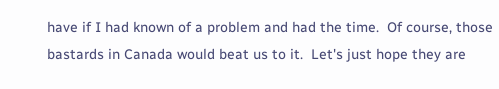have if I had known of a problem and had the time.  Of course, those bastards in Canada would beat us to it.  Let's just hope they are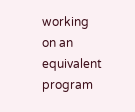working on an equivalent program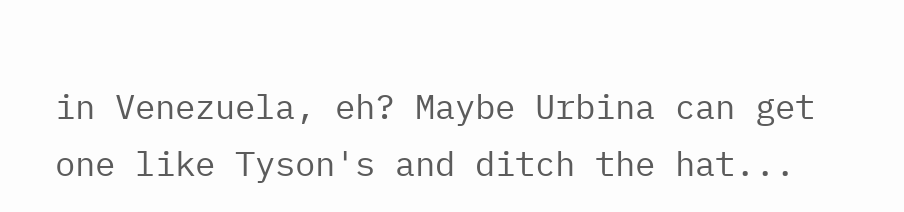in Venezuela, eh? Maybe Urbina can get one like Tyson's and ditch the hat...